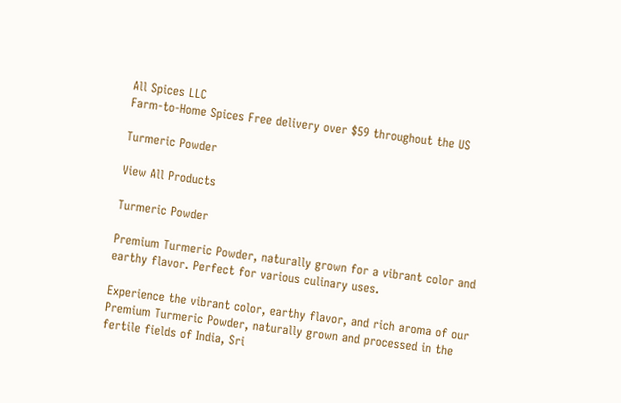All Spices LLC
Farm-to-Home Spices Free delivery over $59 throughout the US

Turmeric Powder

View All Products

Turmeric Powder

Premium Turmeric Powder, naturally grown for a vibrant color and earthy flavor. Perfect for various culinary uses.

Experience the vibrant color, earthy flavor, and rich aroma of our Premium Turmeric Powder, naturally grown and processed in the fertile fields of India, Sri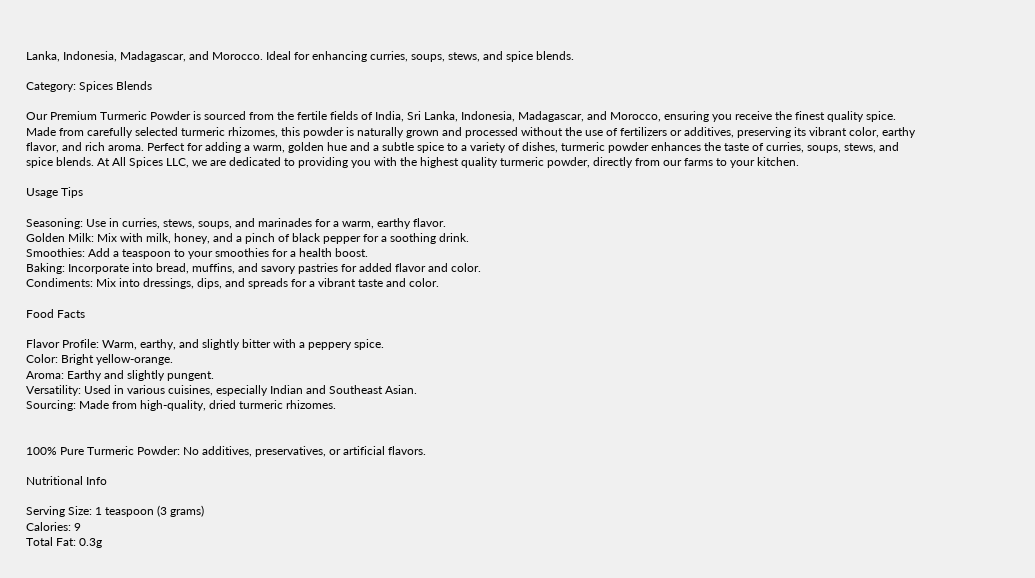Lanka, Indonesia, Madagascar, and Morocco. Ideal for enhancing curries, soups, stews, and spice blends.

Category: Spices Blends

Our Premium Turmeric Powder is sourced from the fertile fields of India, Sri Lanka, Indonesia, Madagascar, and Morocco, ensuring you receive the finest quality spice. Made from carefully selected turmeric rhizomes, this powder is naturally grown and processed without the use of fertilizers or additives, preserving its vibrant color, earthy flavor, and rich aroma. Perfect for adding a warm, golden hue and a subtle spice to a variety of dishes, turmeric powder enhances the taste of curries, soups, stews, and spice blends. At All Spices LLC, we are dedicated to providing you with the highest quality turmeric powder, directly from our farms to your kitchen.

Usage Tips

Seasoning: Use in curries, stews, soups, and marinades for a warm, earthy flavor.
Golden Milk: Mix with milk, honey, and a pinch of black pepper for a soothing drink.
Smoothies: Add a teaspoon to your smoothies for a health boost.
Baking: Incorporate into bread, muffins, and savory pastries for added flavor and color.
Condiments: Mix into dressings, dips, and spreads for a vibrant taste and color.

Food Facts

Flavor Profile: Warm, earthy, and slightly bitter with a peppery spice.
Color: Bright yellow-orange.
Aroma: Earthy and slightly pungent.
Versatility: Used in various cuisines, especially Indian and Southeast Asian.
Sourcing: Made from high-quality, dried turmeric rhizomes.


100% Pure Turmeric Powder: No additives, preservatives, or artificial flavors.

Nutritional Info

Serving Size: 1 teaspoon (3 grams)
Calories: 9
Total Fat: 0.3g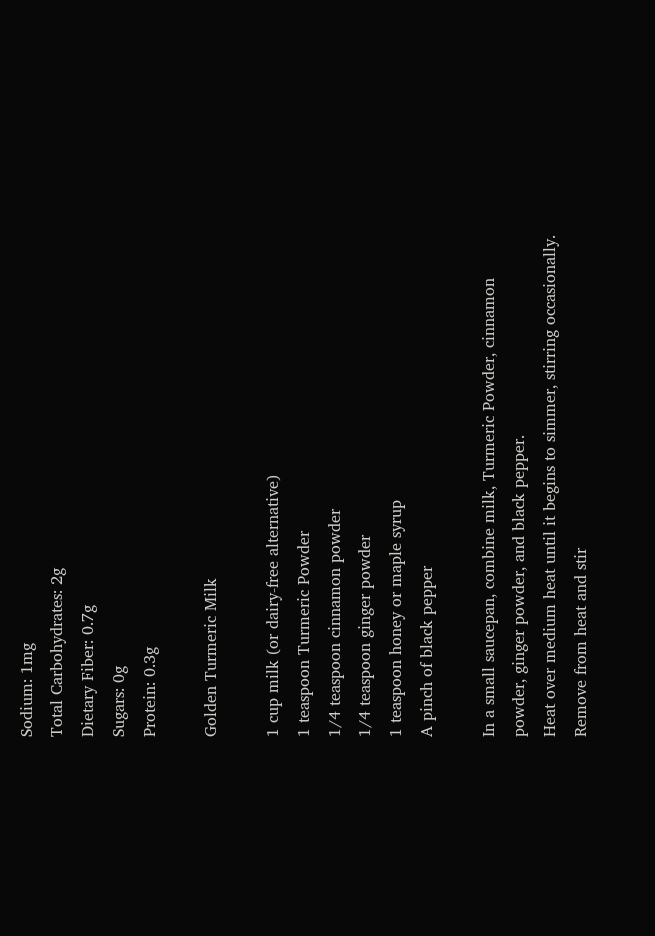Sodium: 1mg
Total Carbohydrates: 2g
Dietary Fiber: 0.7g
Sugars: 0g
Protein: 0.3g

Golden Turmeric Milk

1 cup milk (or dairy-free alternative)
1 teaspoon Turmeric Powder
1/4 teaspoon cinnamon powder
1/4 teaspoon ginger powder
1 teaspoon honey or maple syrup
A pinch of black pepper

In a small saucepan, combine milk, Turmeric Powder, cinnamon powder, ginger powder, and black pepper.
Heat over medium heat until it begins to simmer, stirring occasionally.
Remove from heat and stir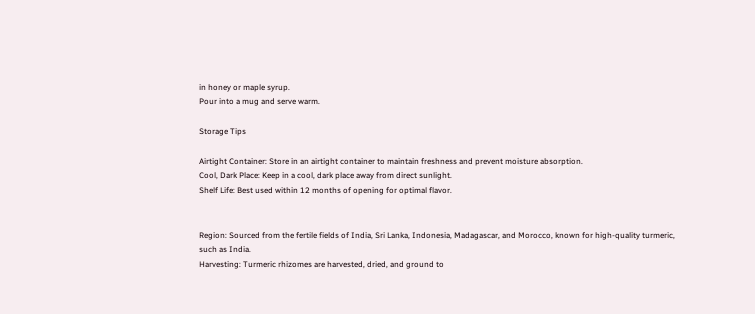in honey or maple syrup.
Pour into a mug and serve warm.

Storage Tips

Airtight Container: Store in an airtight container to maintain freshness and prevent moisture absorption.
Cool, Dark Place: Keep in a cool, dark place away from direct sunlight.
Shelf Life: Best used within 12 months of opening for optimal flavor.


Region: Sourced from the fertile fields of India, Sri Lanka, Indonesia, Madagascar, and Morocco, known for high-quality turmeric, such as India.
Harvesting: Turmeric rhizomes are harvested, dried, and ground to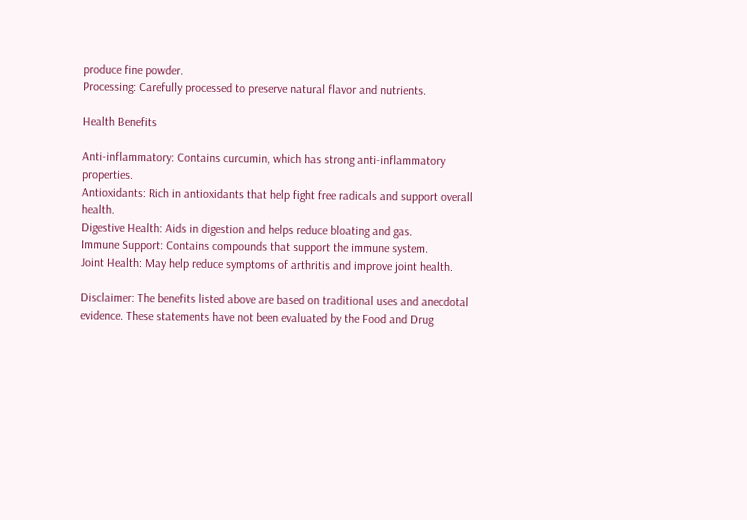produce fine powder.
Processing: Carefully processed to preserve natural flavor and nutrients.

Health Benefits

Anti-inflammatory: Contains curcumin, which has strong anti-inflammatory properties.
Antioxidants: Rich in antioxidants that help fight free radicals and support overall health.
Digestive Health: Aids in digestion and helps reduce bloating and gas.
Immune Support: Contains compounds that support the immune system.
Joint Health: May help reduce symptoms of arthritis and improve joint health.

Disclaimer: The benefits listed above are based on traditional uses and anecdotal evidence. These statements have not been evaluated by the Food and Drug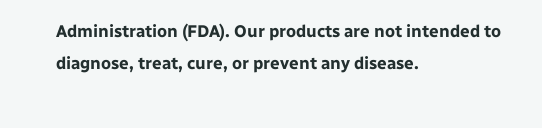Administration (FDA). Our products are not intended to diagnose, treat, cure, or prevent any disease.